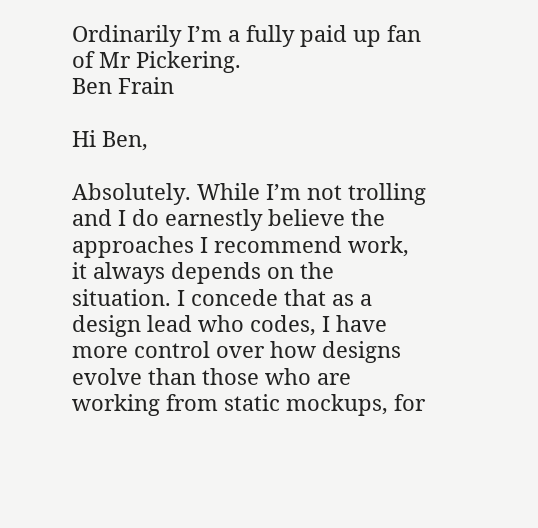Ordinarily I’m a fully paid up fan of Mr Pickering.
Ben Frain

Hi Ben,

Absolutely. While I’m not trolling and I do earnestly believe the approaches I recommend work, it always depends on the situation. I concede that as a design lead who codes, I have more control over how designs evolve than those who are working from static mockups, for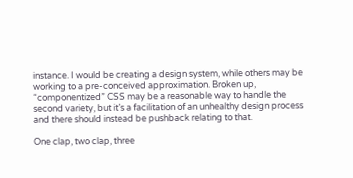instance. I would be creating a design system, while others may be working to a pre-conceived approximation. Broken up, “componentized” CSS may be a reasonable way to handle the second variety, but it’s a facilitation of an unhealthy design process and there should instead be pushback relating to that.

One clap, two clap, three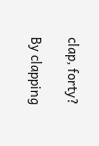clap, forty?

By clapping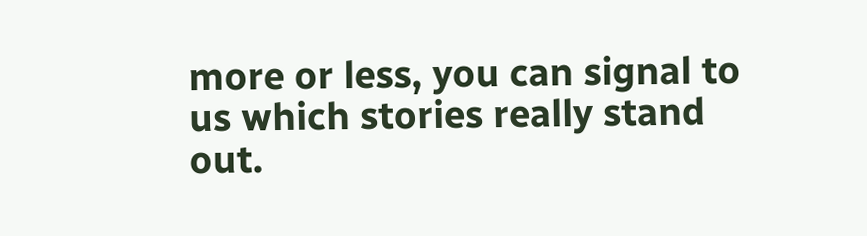more or less, you can signal to us which stories really stand out.